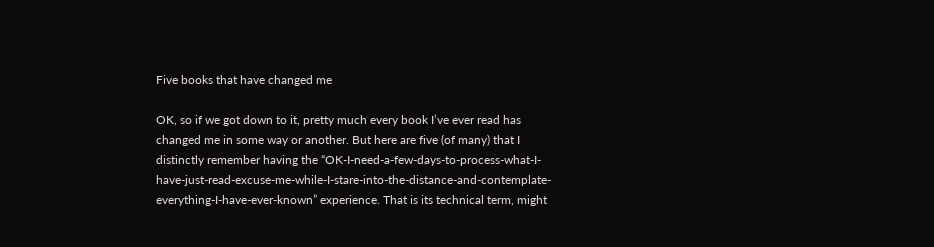Five books that have changed me

OK, so if we got down to it, pretty much every book I’ve ever read has changed me in some way or another. But here are five (of many) that I distinctly remember having the “OK-I-need-a-few-days-to-process-what-I-have-just-read-excuse-me-while-I-stare-into-the-distance-and-contemplate-everything-I-have-ever-known” experience. That is its technical term, might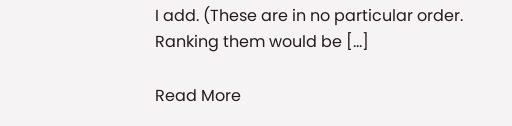I add. (These are in no particular order. Ranking them would be […]

Read More